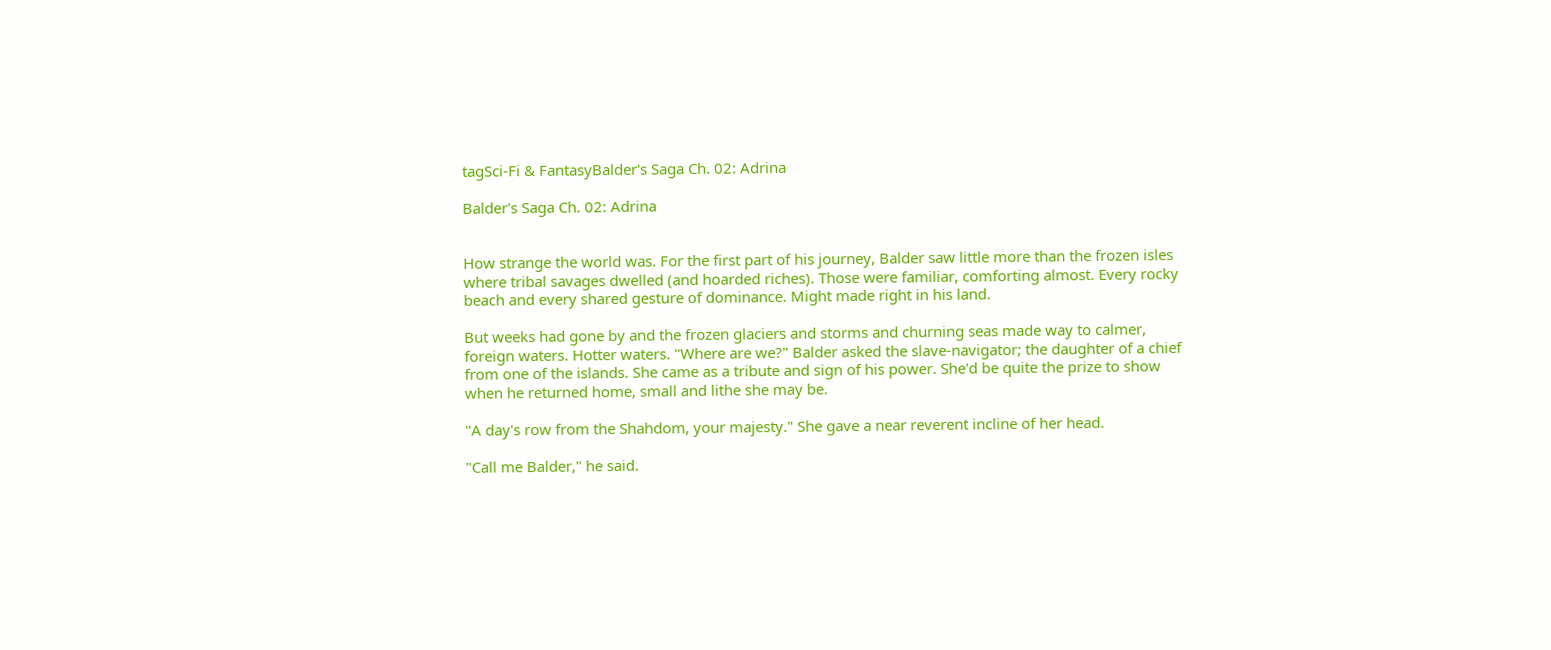tagSci-Fi & FantasyBalder's Saga Ch. 02: Adrina

Balder's Saga Ch. 02: Adrina


How strange the world was. For the first part of his journey, Balder saw little more than the frozen isles where tribal savages dwelled (and hoarded riches). Those were familiar, comforting almost. Every rocky beach and every shared gesture of dominance. Might made right in his land.

But weeks had gone by and the frozen glaciers and storms and churning seas made way to calmer, foreign waters. Hotter waters. "Where are we?" Balder asked the slave-navigator; the daughter of a chief from one of the islands. She came as a tribute and sign of his power. She'd be quite the prize to show when he returned home, small and lithe she may be.

"A day's row from the Shahdom, your majesty." She gave a near reverent incline of her head.

"Call me Balder," he said.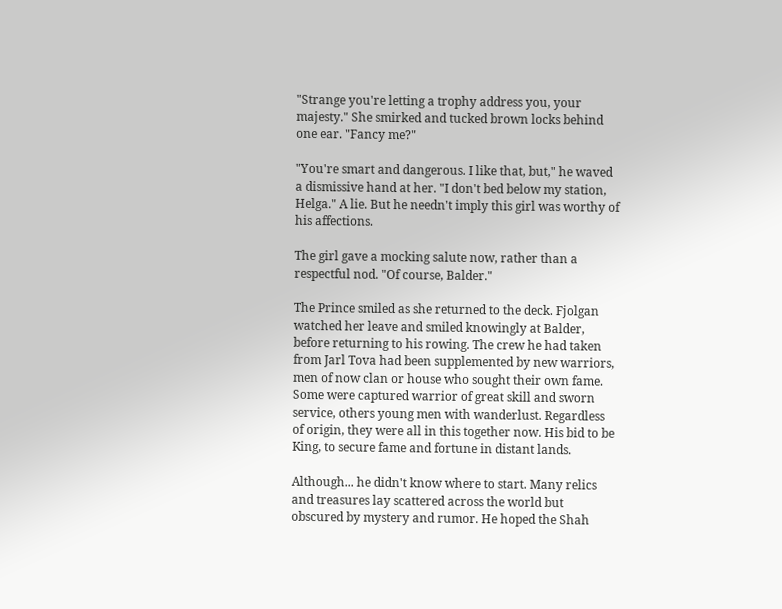"Strange you're letting a trophy address you, your majesty." She smirked and tucked brown locks behind one ear. "Fancy me?"

"You're smart and dangerous. I like that, but," he waved a dismissive hand at her. "I don't bed below my station, Helga." A lie. But he needn't imply this girl was worthy of his affections.

The girl gave a mocking salute now, rather than a respectful nod. "Of course, Balder."

The Prince smiled as she returned to the deck. Fjolgan watched her leave and smiled knowingly at Balder, before returning to his rowing. The crew he had taken from Jarl Tova had been supplemented by new warriors, men of now clan or house who sought their own fame. Some were captured warrior of great skill and sworn service, others young men with wanderlust. Regardless of origin, they were all in this together now. His bid to be King, to secure fame and fortune in distant lands.

Although... he didn't know where to start. Many relics and treasures lay scattered across the world but obscured by mystery and rumor. He hoped the Shah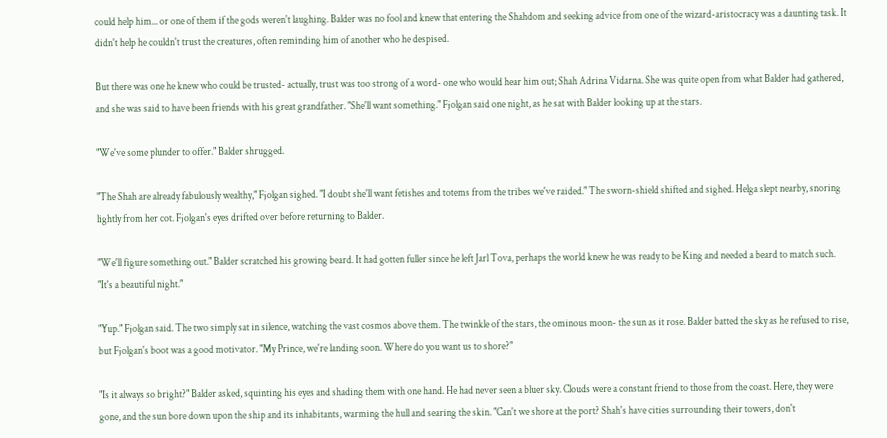could help him... or one of them if the gods weren't laughing. Balder was no fool and knew that entering the Shahdom and seeking advice from one of the wizard-aristocracy was a daunting task. It didn't help he couldn't trust the creatures, often reminding him of another who he despised.

But there was one he knew who could be trusted- actually, trust was too strong of a word- one who would hear him out; Shah Adrina Vidarna. She was quite open from what Balder had gathered, and she was said to have been friends with his great grandfather. "She'll want something." Fjolgan said one night, as he sat with Balder looking up at the stars.

"We've some plunder to offer." Balder shrugged.

"The Shah are already fabulously wealthy," Fjolgan sighed. "I doubt she'll want fetishes and totems from the tribes we've raided." The sworn-shield shifted and sighed. Helga slept nearby, snoring lightly from her cot. Fjolgan's eyes drifted over before returning to Balder.

"We'll figure something out." Balder scratched his growing beard. It had gotten fuller since he left Jarl Tova, perhaps the world knew he was ready to be King and needed a beard to match such. "It's a beautiful night."

"Yup." Fjolgan said. The two simply sat in silence, watching the vast cosmos above them. The twinkle of the stars, the ominous moon- the sun as it rose. Balder batted the sky as he refused to rise, but Fjolgan's boot was a good motivator. "My Prince, we're landing soon. Where do you want us to shore?"

"Is it always so bright?" Balder asked, squinting his eyes and shading them with one hand. He had never seen a bluer sky. Clouds were a constant friend to those from the coast. Here, they were gone, and the sun bore down upon the ship and its inhabitants, warming the hull and searing the skin. "Can't we shore at the port? Shah's have cities surrounding their towers, don't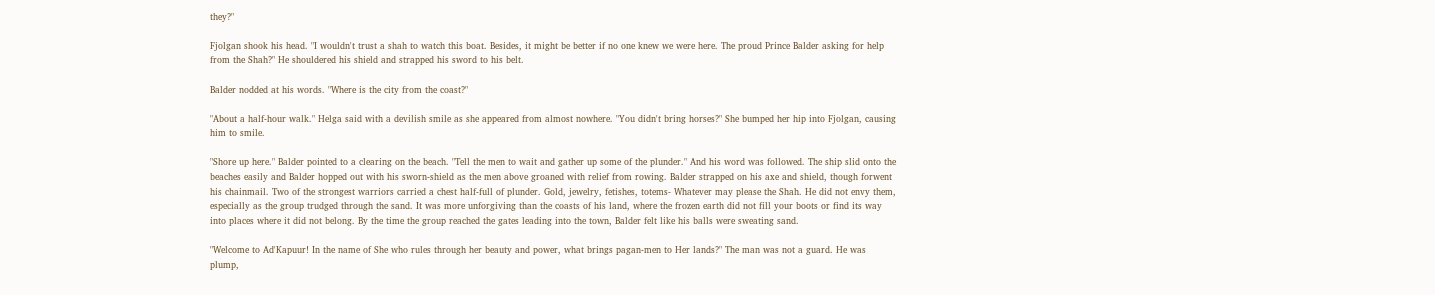they?"

Fjolgan shook his head. "I wouldn't trust a shah to watch this boat. Besides, it might be better if no one knew we were here. The proud Prince Balder asking for help from the Shah?" He shouldered his shield and strapped his sword to his belt.

Balder nodded at his words. "Where is the city from the coast?"

"About a half-hour walk." Helga said with a devilish smile as she appeared from almost nowhere. "You didn't bring horses?" She bumped her hip into Fjolgan, causing him to smile.

"Shore up here." Balder pointed to a clearing on the beach. "Tell the men to wait and gather up some of the plunder." And his word was followed. The ship slid onto the beaches easily and Balder hopped out with his sworn-shield as the men above groaned with relief from rowing. Balder strapped on his axe and shield, though forwent his chainmail. Two of the strongest warriors carried a chest half-full of plunder. Gold, jewelry, fetishes, totems- Whatever may please the Shah. He did not envy them, especially as the group trudged through the sand. It was more unforgiving than the coasts of his land, where the frozen earth did not fill your boots or find its way into places where it did not belong. By the time the group reached the gates leading into the town, Balder felt like his balls were sweating sand.

"Welcome to Ad'Kapuur! In the name of She who rules through her beauty and power, what brings pagan-men to Her lands?" The man was not a guard. He was plump,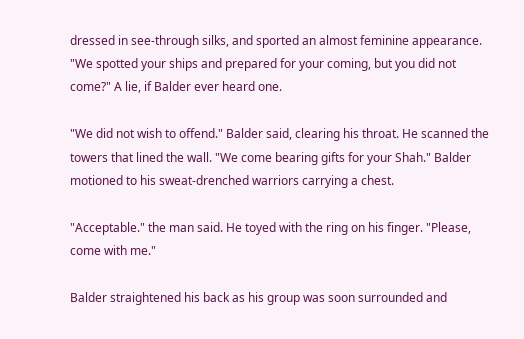dressed in see-through silks, and sported an almost feminine appearance. "We spotted your ships and prepared for your coming, but you did not come?" A lie, if Balder ever heard one.

"We did not wish to offend." Balder said, clearing his throat. He scanned the towers that lined the wall. "We come bearing gifts for your Shah." Balder motioned to his sweat-drenched warriors carrying a chest.

"Acceptable." the man said. He toyed with the ring on his finger. "Please, come with me."

Balder straightened his back as his group was soon surrounded and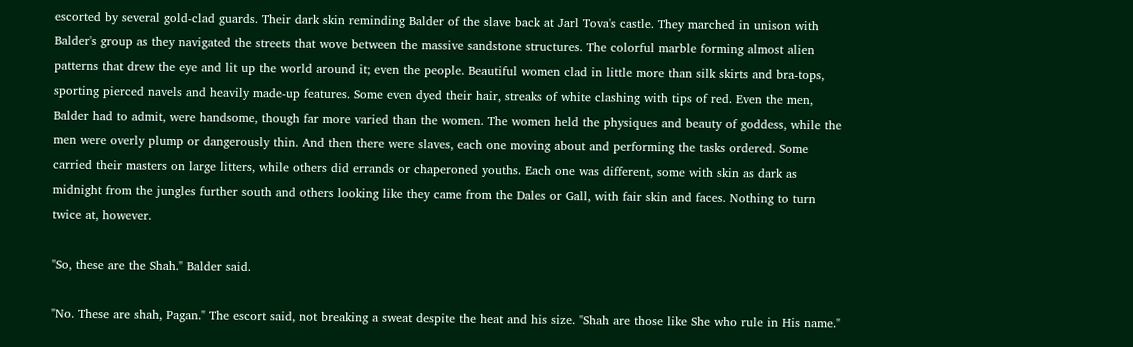escorted by several gold-clad guards. Their dark skin reminding Balder of the slave back at Jarl Tova's castle. They marched in unison with Balder's group as they navigated the streets that wove between the massive sandstone structures. The colorful marble forming almost alien patterns that drew the eye and lit up the world around it; even the people. Beautiful women clad in little more than silk skirts and bra-tops, sporting pierced navels and heavily made-up features. Some even dyed their hair, streaks of white clashing with tips of red. Even the men, Balder had to admit, were handsome, though far more varied than the women. The women held the physiques and beauty of goddess, while the men were overly plump or dangerously thin. And then there were slaves, each one moving about and performing the tasks ordered. Some carried their masters on large litters, while others did errands or chaperoned youths. Each one was different, some with skin as dark as midnight from the jungles further south and others looking like they came from the Dales or Gall, with fair skin and faces. Nothing to turn twice at, however.

"So, these are the Shah." Balder said.

"No. These are shah, Pagan." The escort said, not breaking a sweat despite the heat and his size. "Shah are those like She who rule in His name."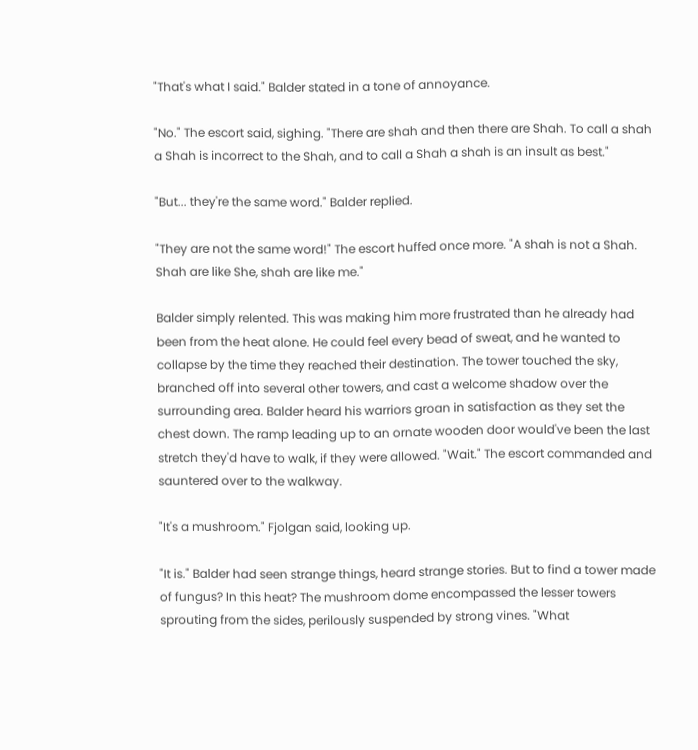"That's what I said." Balder stated in a tone of annoyance.

"No." The escort said, sighing. "There are shah and then there are Shah. To call a shah a Shah is incorrect to the Shah, and to call a Shah a shah is an insult as best."

"But... they're the same word." Balder replied.

"They are not the same word!" The escort huffed once more. "A shah is not a Shah. Shah are like She, shah are like me."

Balder simply relented. This was making him more frustrated than he already had been from the heat alone. He could feel every bead of sweat, and he wanted to collapse by the time they reached their destination. The tower touched the sky, branched off into several other towers, and cast a welcome shadow over the surrounding area. Balder heard his warriors groan in satisfaction as they set the chest down. The ramp leading up to an ornate wooden door would've been the last stretch they'd have to walk, if they were allowed. "Wait." The escort commanded and sauntered over to the walkway.

"It's a mushroom." Fjolgan said, looking up.

"It is." Balder had seen strange things, heard strange stories. But to find a tower made of fungus? In this heat? The mushroom dome encompassed the lesser towers sprouting from the sides, perilously suspended by strong vines. "What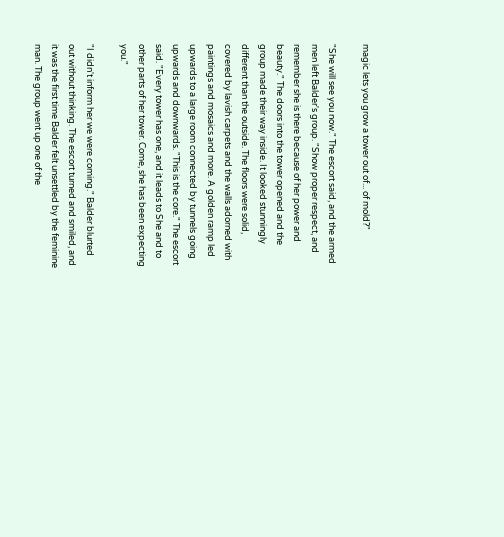magic lets you grow a tower out of... of mold?"

"She will see you now." The escort said, and the armed men left Balder's group. "Show proper respect, and remember she is there because of her power and beauty." The doors into the tower opened and the group made their way inside. It looked stunningly different than the outside. The floors were solid, covered by lavish carpets and the walls adorned with paintings and mosaics and more. A golden ramp led upwards to a large room connected by tunnels going upwards and downwards. "This is the core." The escort said. "Every tower has one, and it leads to She and to other parts of her tower. Come, she has been expecting you."

"I didn't inform her we were coming." Balder blurted out without thinking. The escort turned and smiled, and it was the first time Balder felt unsettled by the feminine man. The group went up one of the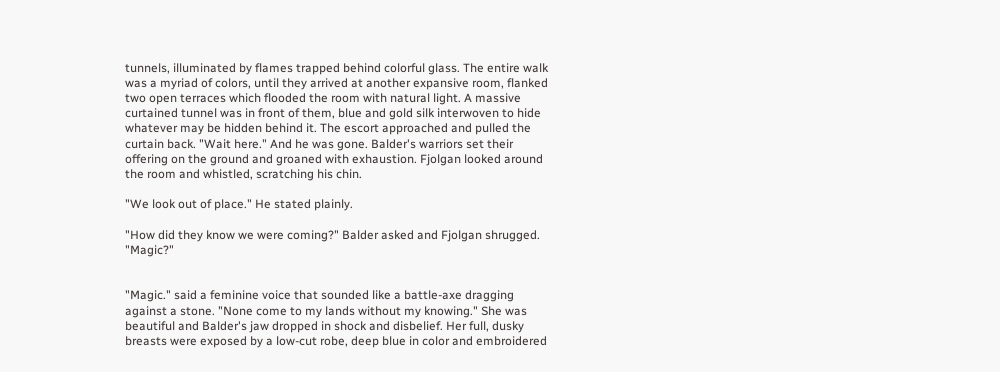tunnels, illuminated by flames trapped behind colorful glass. The entire walk was a myriad of colors, until they arrived at another expansive room, flanked two open terraces which flooded the room with natural light. A massive curtained tunnel was in front of them, blue and gold silk interwoven to hide whatever may be hidden behind it. The escort approached and pulled the curtain back. "Wait here." And he was gone. Balder's warriors set their offering on the ground and groaned with exhaustion. Fjolgan looked around the room and whistled, scratching his chin.

"We look out of place." He stated plainly.

"How did they know we were coming?" Balder asked and Fjolgan shrugged. "Magic?"


"Magic." said a feminine voice that sounded like a battle-axe dragging against a stone. "None come to my lands without my knowing." She was beautiful and Balder's jaw dropped in shock and disbelief. Her full, dusky breasts were exposed by a low-cut robe, deep blue in color and embroidered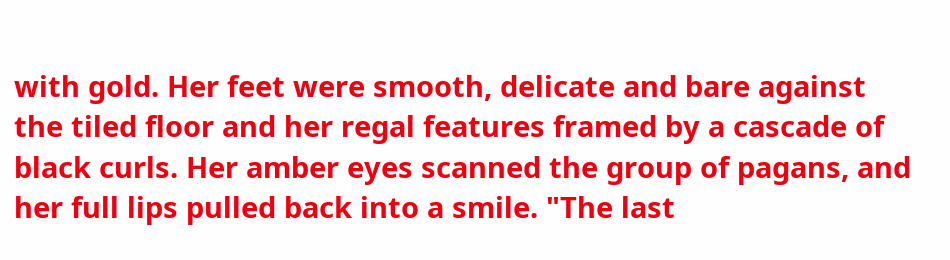with gold. Her feet were smooth, delicate and bare against the tiled floor and her regal features framed by a cascade of black curls. Her amber eyes scanned the group of pagans, and her full lips pulled back into a smile. "The last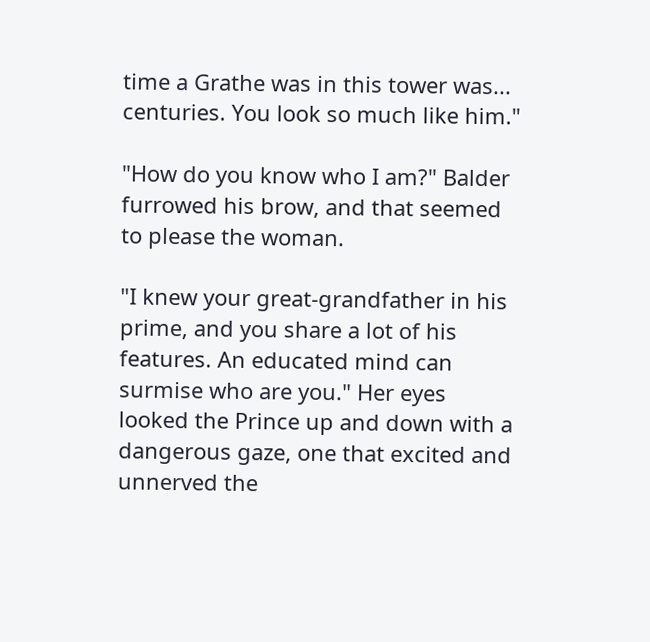time a Grathe was in this tower was... centuries. You look so much like him."

"How do you know who I am?" Balder furrowed his brow, and that seemed to please the woman.

"I knew your great-grandfather in his prime, and you share a lot of his features. An educated mind can surmise who are you." Her eyes looked the Prince up and down with a dangerous gaze, one that excited and unnerved the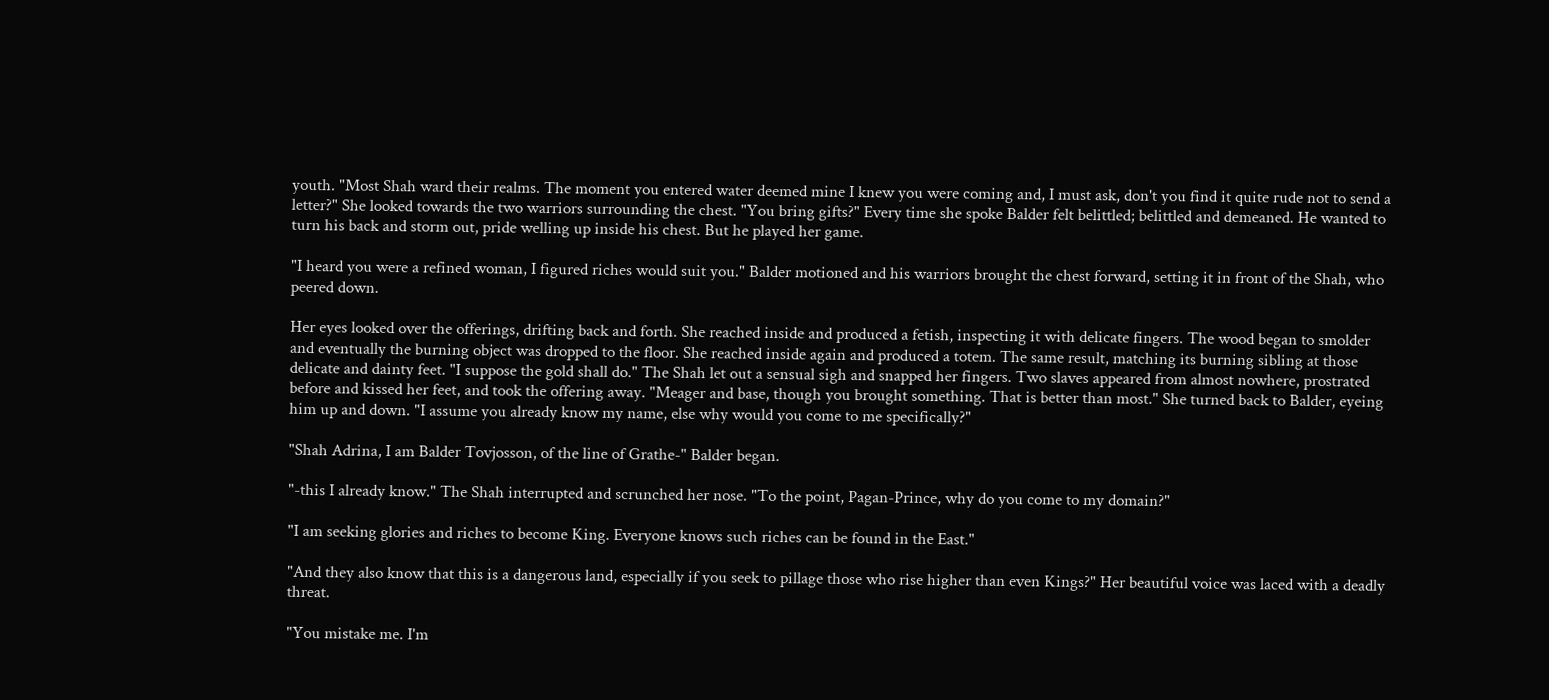youth. "Most Shah ward their realms. The moment you entered water deemed mine I knew you were coming and, I must ask, don't you find it quite rude not to send a letter?" She looked towards the two warriors surrounding the chest. "You bring gifts?" Every time she spoke Balder felt belittled; belittled and demeaned. He wanted to turn his back and storm out, pride welling up inside his chest. But he played her game.

"I heard you were a refined woman, I figured riches would suit you." Balder motioned and his warriors brought the chest forward, setting it in front of the Shah, who peered down.

Her eyes looked over the offerings, drifting back and forth. She reached inside and produced a fetish, inspecting it with delicate fingers. The wood began to smolder and eventually the burning object was dropped to the floor. She reached inside again and produced a totem. The same result, matching its burning sibling at those delicate and dainty feet. "I suppose the gold shall do." The Shah let out a sensual sigh and snapped her fingers. Two slaves appeared from almost nowhere, prostrated before and kissed her feet, and took the offering away. "Meager and base, though you brought something. That is better than most." She turned back to Balder, eyeing him up and down. "I assume you already know my name, else why would you come to me specifically?"

"Shah Adrina, I am Balder Tovjosson, of the line of Grathe-" Balder began.

"-this I already know." The Shah interrupted and scrunched her nose. "To the point, Pagan-Prince, why do you come to my domain?"

"I am seeking glories and riches to become King. Everyone knows such riches can be found in the East."

"And they also know that this is a dangerous land, especially if you seek to pillage those who rise higher than even Kings?" Her beautiful voice was laced with a deadly threat.

"You mistake me. I'm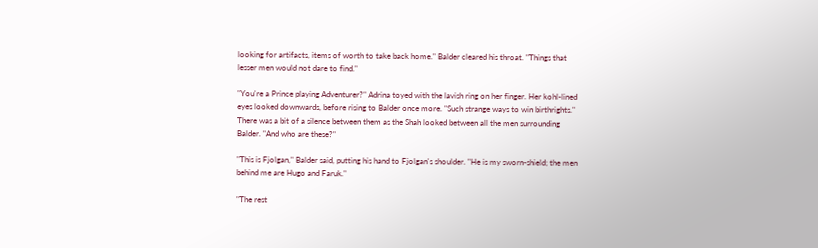looking for artifacts, items of worth to take back home." Balder cleared his throat. "Things that lesser men would not dare to find."

"You're a Prince playing Adventurer?" Adrina toyed with the lavish ring on her finger. Her kohl-lined eyes looked downwards, before rising to Balder once more. "Such strange ways to win birthrights." There was a bit of a silence between them as the Shah looked between all the men surrounding Balder. "And who are these?"

"This is Fjolgan," Balder said, putting his hand to Fjolgan's shoulder. "He is my sworn-shield; the men behind me are Hugo and Faruk."

"The rest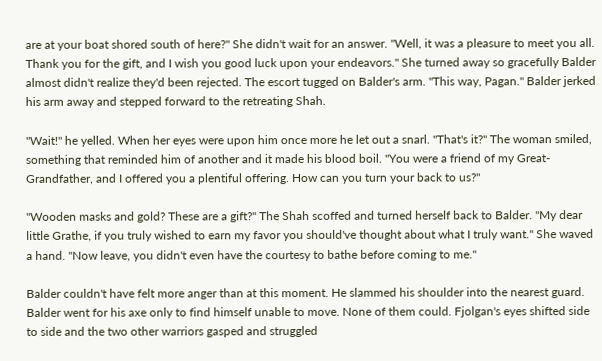are at your boat shored south of here?" She didn't wait for an answer. "Well, it was a pleasure to meet you all. Thank you for the gift, and I wish you good luck upon your endeavors." She turned away so gracefully Balder almost didn't realize they'd been rejected. The escort tugged on Balder's arm. "This way, Pagan." Balder jerked his arm away and stepped forward to the retreating Shah.

"Wait!" he yelled. When her eyes were upon him once more he let out a snarl. "That's it?" The woman smiled, something that reminded him of another and it made his blood boil. "You were a friend of my Great-Grandfather, and I offered you a plentiful offering. How can you turn your back to us?"

"Wooden masks and gold? These are a gift?" The Shah scoffed and turned herself back to Balder. "My dear little Grathe, if you truly wished to earn my favor you should've thought about what I truly want." She waved a hand. "Now leave, you didn't even have the courtesy to bathe before coming to me."

Balder couldn't have felt more anger than at this moment. He slammed his shoulder into the nearest guard. Balder went for his axe only to find himself unable to move. None of them could. Fjolgan's eyes shifted side to side and the two other warriors gasped and struggled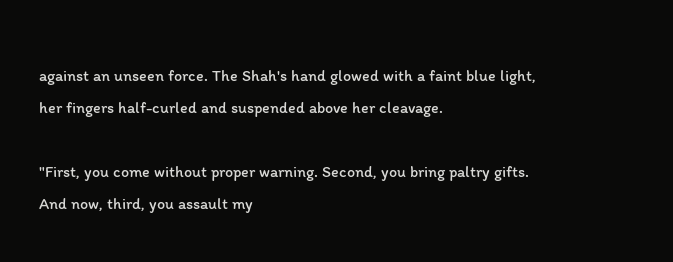against an unseen force. The Shah's hand glowed with a faint blue light, her fingers half-curled and suspended above her cleavage.

"First, you come without proper warning. Second, you bring paltry gifts. And now, third, you assault my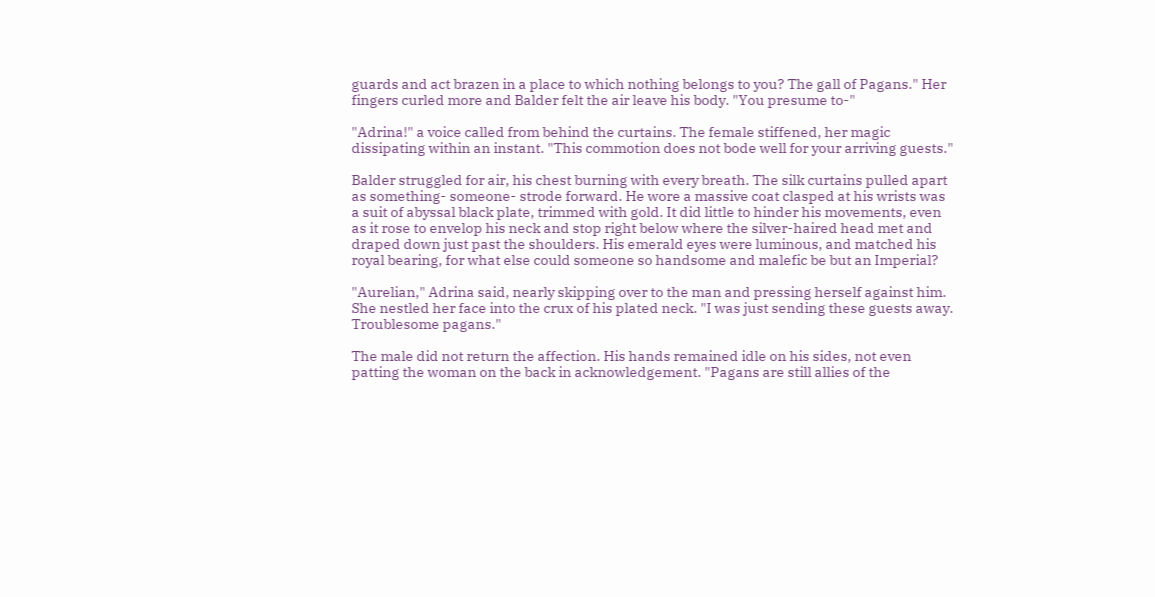guards and act brazen in a place to which nothing belongs to you? The gall of Pagans." Her fingers curled more and Balder felt the air leave his body. "You presume to-"

"Adrina!" a voice called from behind the curtains. The female stiffened, her magic dissipating within an instant. "This commotion does not bode well for your arriving guests."

Balder struggled for air, his chest burning with every breath. The silk curtains pulled apart as something- someone- strode forward. He wore a massive coat clasped at his wrists was a suit of abyssal black plate, trimmed with gold. It did little to hinder his movements, even as it rose to envelop his neck and stop right below where the silver-haired head met and draped down just past the shoulders. His emerald eyes were luminous, and matched his royal bearing, for what else could someone so handsome and malefic be but an Imperial?

"Aurelian," Adrina said, nearly skipping over to the man and pressing herself against him. She nestled her face into the crux of his plated neck. "I was just sending these guests away. Troublesome pagans."

The male did not return the affection. His hands remained idle on his sides, not even patting the woman on the back in acknowledgement. "Pagans are still allies of the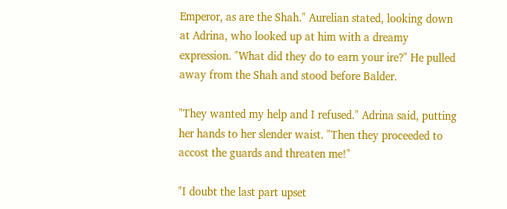Emperor, as are the Shah." Aurelian stated, looking down at Adrina, who looked up at him with a dreamy expression. "What did they do to earn your ire?" He pulled away from the Shah and stood before Balder.

"They wanted my help and I refused." Adrina said, putting her hands to her slender waist. "Then they proceeded to accost the guards and threaten me!"

"I doubt the last part upset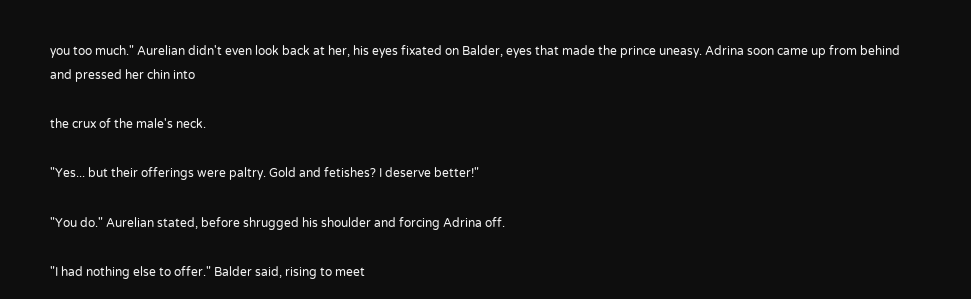you too much." Aurelian didn't even look back at her, his eyes fixated on Balder, eyes that made the prince uneasy. Adrina soon came up from behind and pressed her chin into

the crux of the male's neck.

"Yes... but their offerings were paltry. Gold and fetishes? I deserve better!"

"You do." Aurelian stated, before shrugged his shoulder and forcing Adrina off.

"I had nothing else to offer." Balder said, rising to meet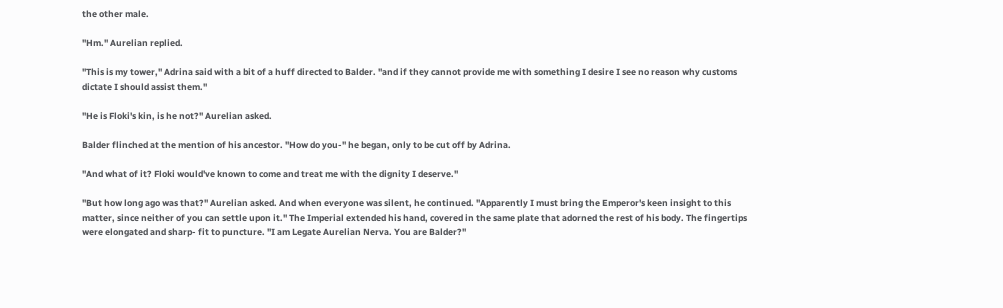the other male.

"Hm." Aurelian replied.

"This is my tower," Adrina said with a bit of a huff directed to Balder. "and if they cannot provide me with something I desire I see no reason why customs dictate I should assist them."

"He is Floki's kin, is he not?" Aurelian asked.

Balder flinched at the mention of his ancestor. "How do you-" he began, only to be cut off by Adrina.

"And what of it? Floki would've known to come and treat me with the dignity I deserve."

"But how long ago was that?" Aurelian asked. And when everyone was silent, he continued. "Apparently I must bring the Emperor's keen insight to this matter, since neither of you can settle upon it." The Imperial extended his hand, covered in the same plate that adorned the rest of his body. The fingertips were elongated and sharp- fit to puncture. "I am Legate Aurelian Nerva. You are Balder?"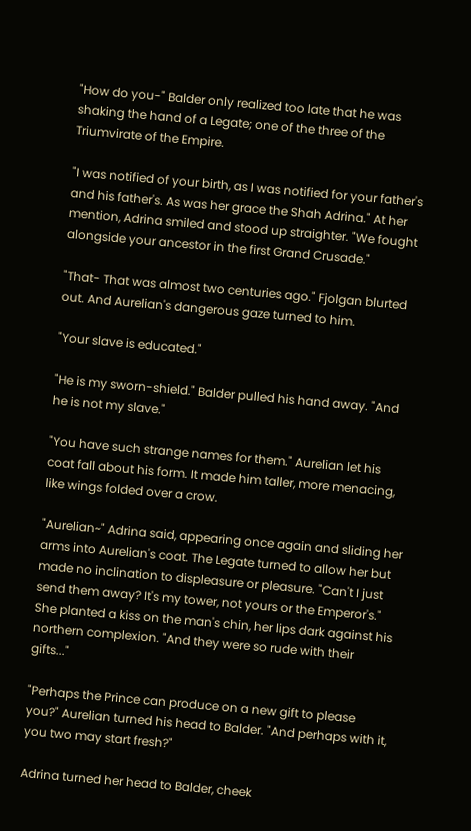"How do you-" Balder only realized too late that he was shaking the hand of a Legate; one of the three of the Triumvirate of the Empire.

"I was notified of your birth, as I was notified for your father's and his father's. As was her grace the Shah Adrina." At her mention, Adrina smiled and stood up straighter. "We fought alongside your ancestor in the first Grand Crusade."

"That- That was almost two centuries ago." Fjolgan blurted out. And Aurelian's dangerous gaze turned to him.

"Your slave is educated."

"He is my sworn-shield." Balder pulled his hand away. "And he is not my slave."

"You have such strange names for them." Aurelian let his coat fall about his form. It made him taller, more menacing, like wings folded over a crow.

"Aurelian~" Adrina said, appearing once again and sliding her arms into Aurelian's coat. The Legate turned to allow her but made no inclination to displeasure or pleasure. "Can't I just send them away? It's my tower, not yours or the Emperor's." She planted a kiss on the man's chin, her lips dark against his northern complexion. "And they were so rude with their gifts..."

"Perhaps the Prince can produce on a new gift to please you?" Aurelian turned his head to Balder. "And perhaps with it, you two may start fresh?"

Adrina turned her head to Balder, cheek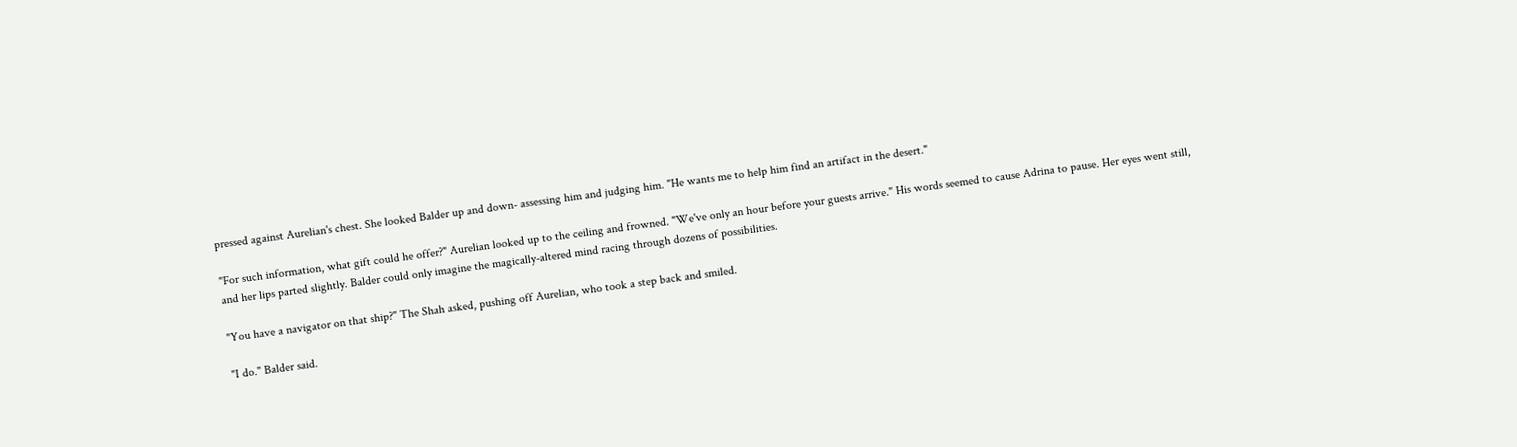pressed against Aurelian's chest. She looked Balder up and down- assessing him and judging him. "He wants me to help him find an artifact in the desert."

"For such information, what gift could he offer?" Aurelian looked up to the ceiling and frowned. "We've only an hour before your guests arrive." His words seemed to cause Adrina to pause. Her eyes went still, and her lips parted slightly. Balder could only imagine the magically-altered mind racing through dozens of possibilities.

"You have a navigator on that ship?" The Shah asked, pushing off Aurelian, who took a step back and smiled.

"I do." Balder said.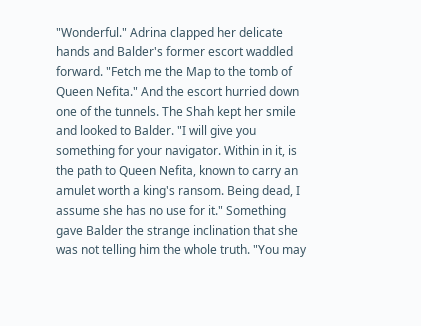"Wonderful." Adrina clapped her delicate hands and Balder's former escort waddled forward. "Fetch me the Map to the tomb of Queen Nefita." And the escort hurried down one of the tunnels. The Shah kept her smile and looked to Balder. "I will give you something for your navigator. Within in it, is the path to Queen Nefita, known to carry an amulet worth a king's ransom. Being dead, I assume she has no use for it." Something gave Balder the strange inclination that she was not telling him the whole truth. "You may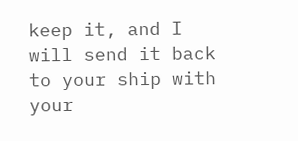keep it, and I will send it back to your ship with your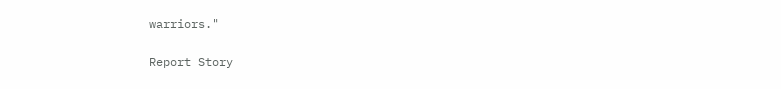warriors."

Report Story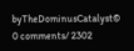byTheDominusCatalyst© 0 comments/ 2302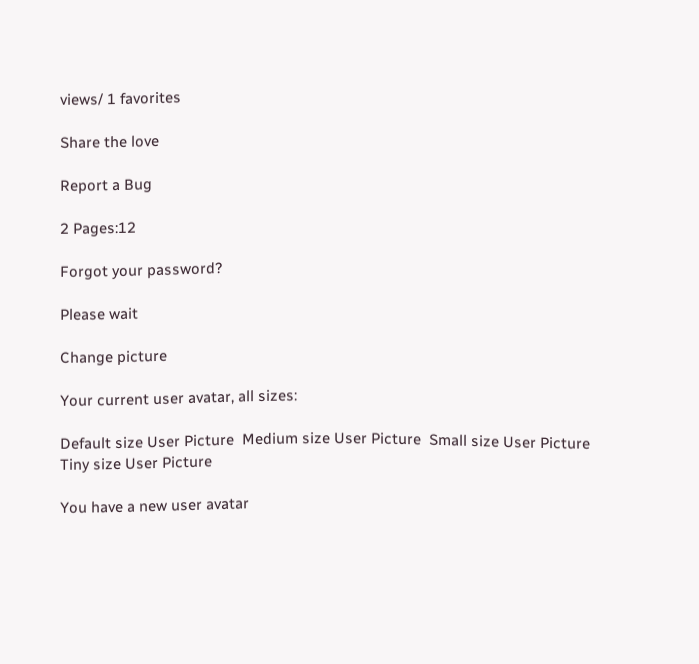views/ 1 favorites

Share the love

Report a Bug

2 Pages:12

Forgot your password?

Please wait

Change picture

Your current user avatar, all sizes:

Default size User Picture  Medium size User Picture  Small size User Picture  Tiny size User Picture

You have a new user avatar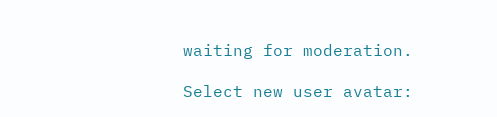waiting for moderation.

Select new user avatar: